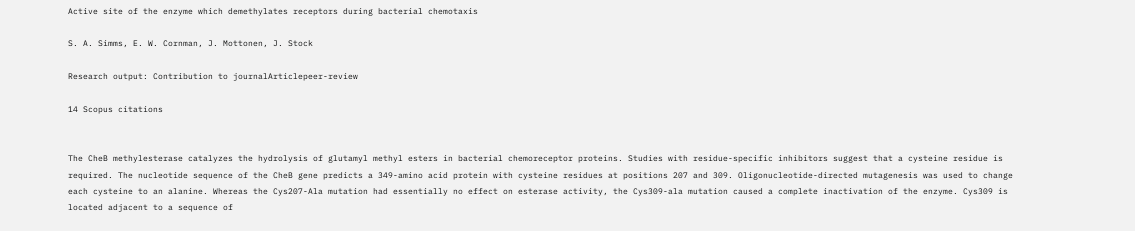Active site of the enzyme which demethylates receptors during bacterial chemotaxis

S. A. Simms, E. W. Cornman, J. Mottonen, J. Stock

Research output: Contribution to journalArticlepeer-review

14 Scopus citations


The CheB methylesterase catalyzes the hydrolysis of glutamyl methyl esters in bacterial chemoreceptor proteins. Studies with residue-specific inhibitors suggest that a cysteine residue is required. The nucleotide sequence of the CheB gene predicts a 349-amino acid protein with cysteine residues at positions 207 and 309. Oligonucleotide-directed mutagenesis was used to change each cysteine to an alanine. Whereas the Cys207-Ala mutation had essentially no effect on esterase activity, the Cys309-ala mutation caused a complete inactivation of the enzyme. Cys309 is located adjacent to a sequence of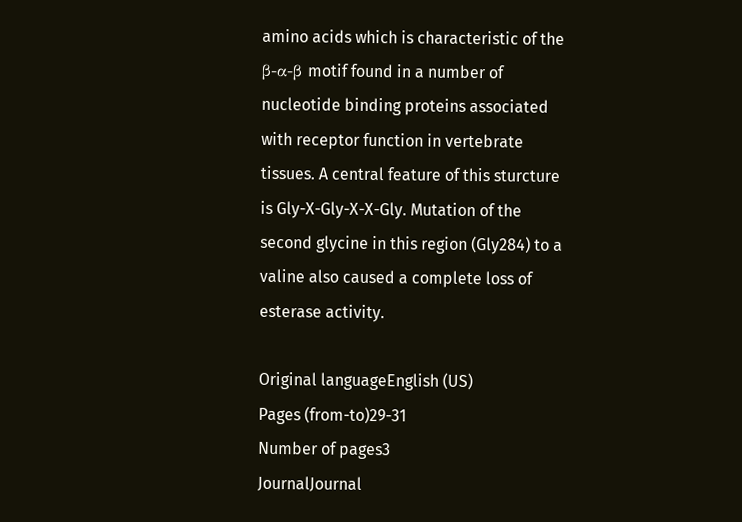amino acids which is characteristic of the β-α-β motif found in a number of nucleotide binding proteins associated with receptor function in vertebrate tissues. A central feature of this sturcture is Gly-X-Gly-X-X-Gly. Mutation of the second glycine in this region (Gly284) to a valine also caused a complete loss of esterase activity.

Original languageEnglish (US)
Pages (from-to)29-31
Number of pages3
JournalJournal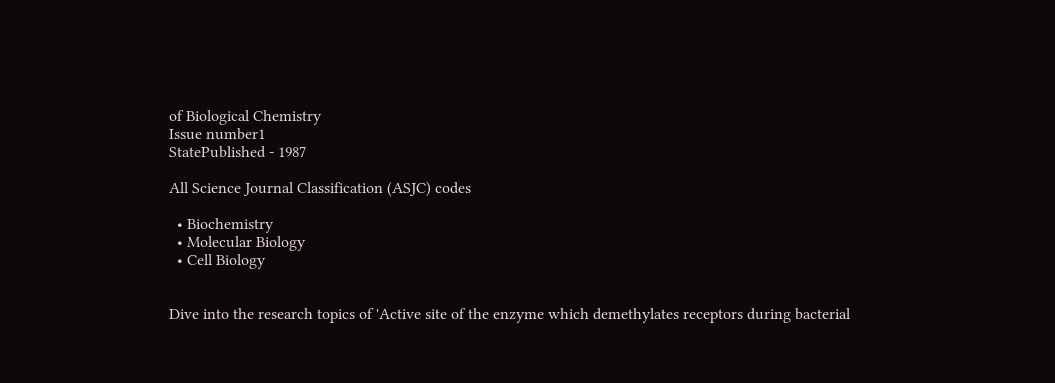of Biological Chemistry
Issue number1
StatePublished - 1987

All Science Journal Classification (ASJC) codes

  • Biochemistry
  • Molecular Biology
  • Cell Biology


Dive into the research topics of 'Active site of the enzyme which demethylates receptors during bacterial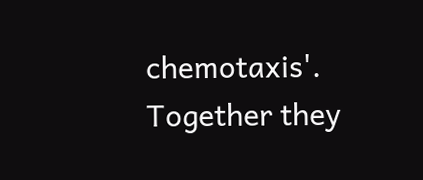chemotaxis'. Together they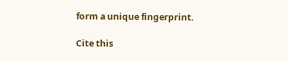form a unique fingerprint.

Cite this